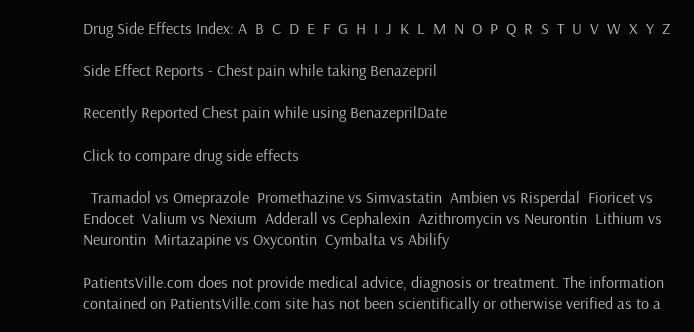Drug Side Effects Index: A  B  C  D  E  F  G  H  I  J  K  L  M  N  O  P  Q  R  S  T  U  V  W  X  Y  Z

Side Effect Reports - Chest pain while taking Benazepril

Recently Reported Chest pain while using BenazeprilDate

Click to compare drug side effects

  Tramadol vs Omeprazole  Promethazine vs Simvastatin  Ambien vs Risperdal  Fioricet vs Endocet  Valium vs Nexium  Adderall vs Cephalexin  Azithromycin vs Neurontin  Lithium vs Neurontin  Mirtazapine vs Oxycontin  Cymbalta vs Abilify

PatientsVille.com does not provide medical advice, diagnosis or treatment. The information contained on PatientsVille.com site has not been scientifically or otherwise verified as to a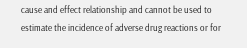cause and effect relationship and cannot be used to estimate the incidence of adverse drug reactions or for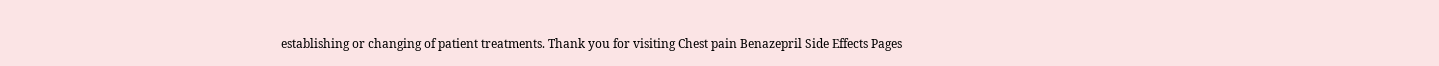establishing or changing of patient treatments. Thank you for visiting Chest pain Benazepril Side Effects Pages